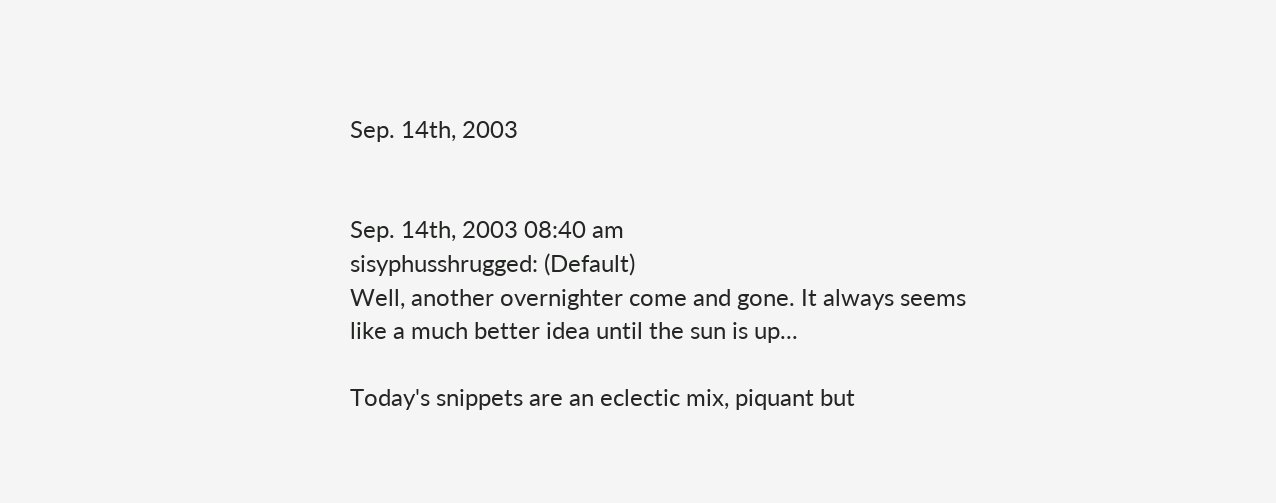Sep. 14th, 2003


Sep. 14th, 2003 08:40 am
sisyphusshrugged: (Default)
Well, another overnighter come and gone. It always seems like a much better idea until the sun is up...

Today's snippets are an eclectic mix, piquant but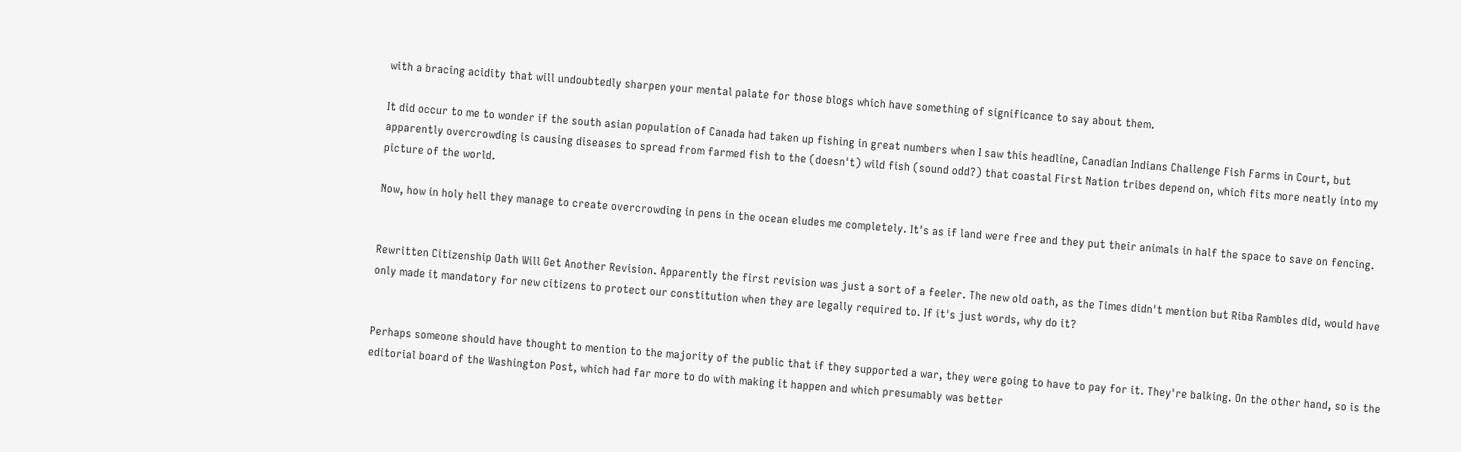with a bracing acidity that will undoubtedly sharpen your mental palate for those blogs which have something of significance to say about them.

It did occur to me to wonder if the south asian population of Canada had taken up fishing in great numbers when I saw this headline, Canadian Indians Challenge Fish Farms in Court, but apparently overcrowding is causing diseases to spread from farmed fish to the (doesn't) wild fish (sound odd?) that coastal First Nation tribes depend on, which fits more neatly into my picture of the world.

Now, how in holy hell they manage to create overcrowding in pens in the ocean eludes me completely. It's as if land were free and they put their animals in half the space to save on fencing.


Rewritten Citizenship Oath Will Get Another Revision. Apparently the first revision was just a sort of a feeler. The new old oath, as the Times didn't mention but Riba Rambles did, would have only made it mandatory for new citizens to protect our constitution when they are legally required to. If it's just words, why do it?


Perhaps someone should have thought to mention to the majority of the public that if they supported a war, they were going to have to pay for it. They're balking. On the other hand, so is the editorial board of the Washington Post, which had far more to do with making it happen and which presumably was better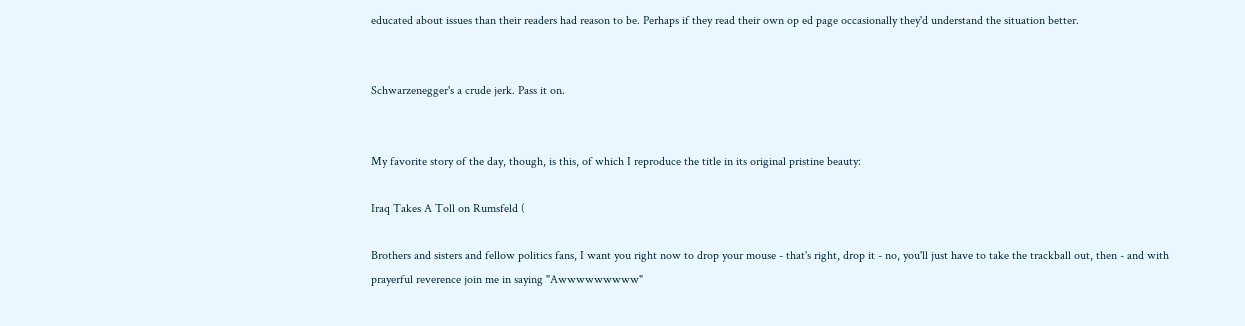educated about issues than their readers had reason to be. Perhaps if they read their own op ed page occasionally they'd understand the situation better.


Schwarzenegger's a crude jerk. Pass it on.


My favorite story of the day, though, is this, of which I reproduce the title in its original pristine beauty:

Iraq Takes A Toll on Rumsfeld (

Brothers and sisters and fellow politics fans, I want you right now to drop your mouse - that's right, drop it - no, you'll just have to take the trackball out, then - and with prayerful reverence join me in saying "Awwwwwwwww"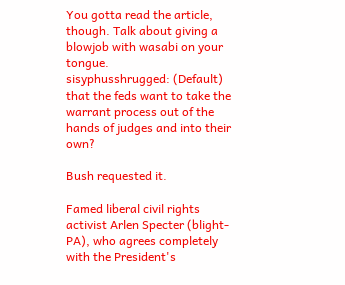You gotta read the article, though. Talk about giving a blowjob with wasabi on your tongue.
sisyphusshrugged: (Default)
that the feds want to take the warrant process out of the hands of judges and into their own?

Bush requested it.

Famed liberal civil rights activist Arlen Specter (blight-PA), who agrees completely with the President's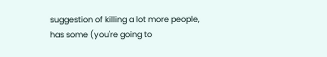suggestion of killing a lot more people, has some (you're going to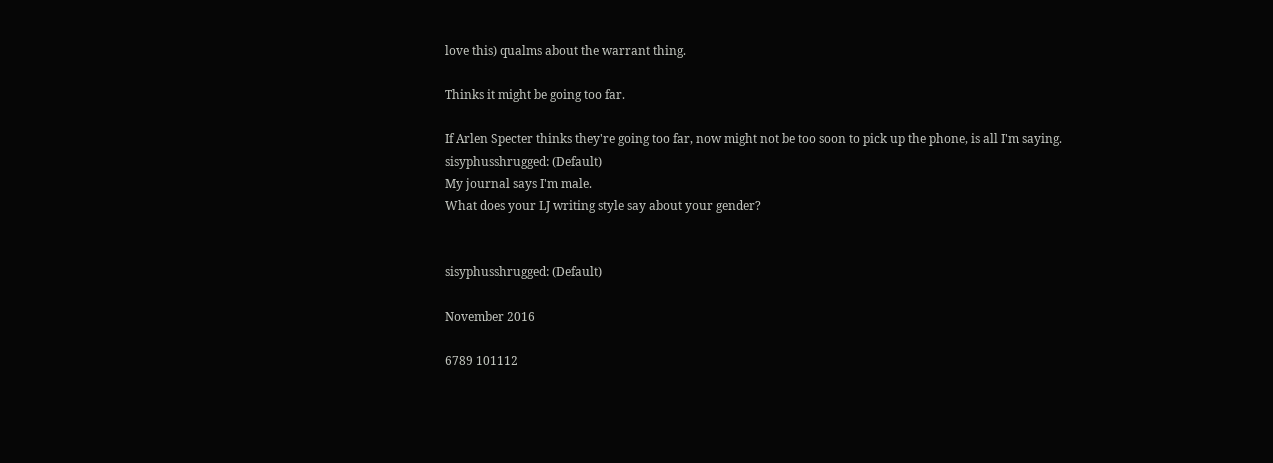love this) qualms about the warrant thing.

Thinks it might be going too far.

If Arlen Specter thinks they're going too far, now might not be too soon to pick up the phone, is all I'm saying.
sisyphusshrugged: (Default)
My journal says I'm male.
What does your LJ writing style say about your gender?


sisyphusshrugged: (Default)

November 2016

6789 101112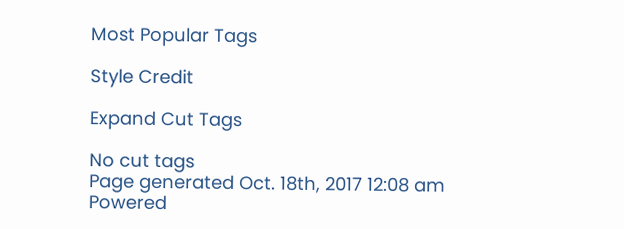Most Popular Tags

Style Credit

Expand Cut Tags

No cut tags
Page generated Oct. 18th, 2017 12:08 am
Powered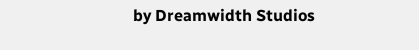by Dreamwidth Studios